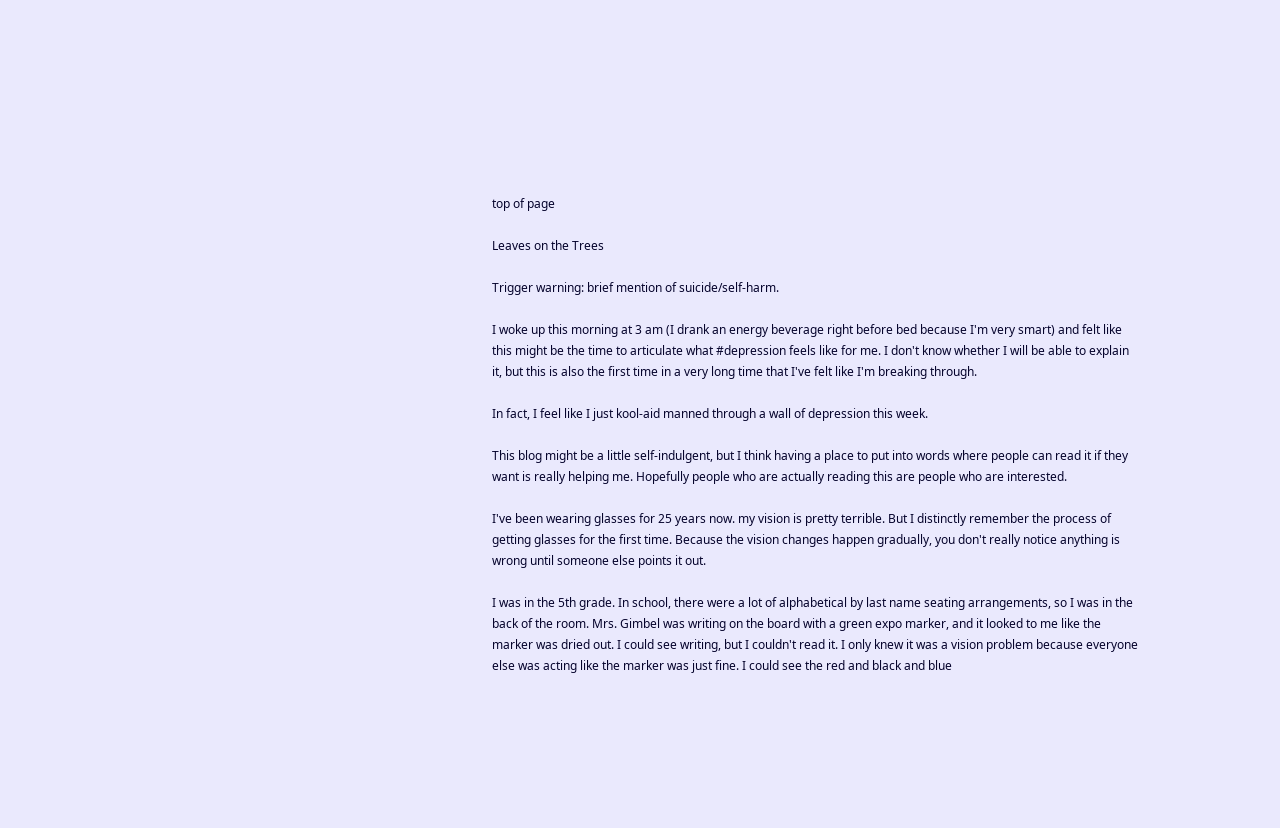top of page

Leaves on the Trees

Trigger warning: brief mention of suicide/self-harm.

I woke up this morning at 3 am (I drank an energy beverage right before bed because I'm very smart) and felt like this might be the time to articulate what #depression feels like for me. I don't know whether I will be able to explain it, but this is also the first time in a very long time that I've felt like I'm breaking through.

In fact, I feel like I just kool-aid manned through a wall of depression this week.

This blog might be a little self-indulgent, but I think having a place to put into words where people can read it if they want is really helping me. Hopefully people who are actually reading this are people who are interested.

I've been wearing glasses for 25 years now. my vision is pretty terrible. But I distinctly remember the process of getting glasses for the first time. Because the vision changes happen gradually, you don't really notice anything is wrong until someone else points it out.

I was in the 5th grade. In school, there were a lot of alphabetical by last name seating arrangements, so I was in the back of the room. Mrs. Gimbel was writing on the board with a green expo marker, and it looked to me like the marker was dried out. I could see writing, but I couldn't read it. I only knew it was a vision problem because everyone else was acting like the marker was just fine. I could see the red and black and blue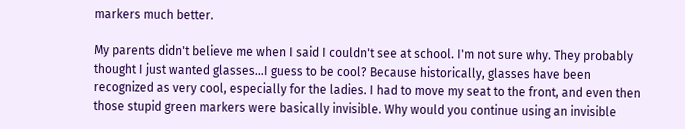markers much better.

My parents didn't believe me when I said I couldn't see at school. I'm not sure why. They probably thought I just wanted glasses...I guess to be cool? Because historically, glasses have been recognized as very cool, especially for the ladies. I had to move my seat to the front, and even then those stupid green markers were basically invisible. Why would you continue using an invisible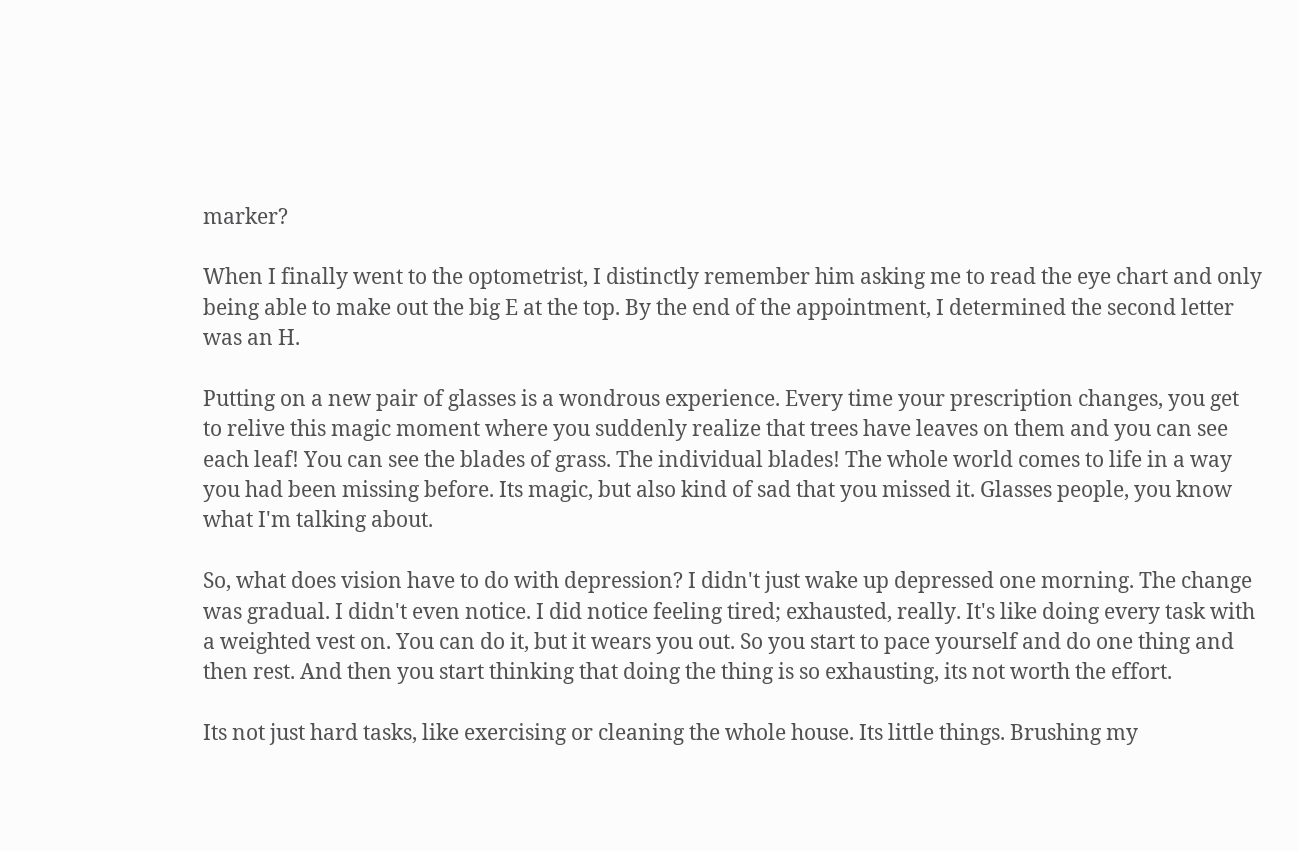marker?

When I finally went to the optometrist, I distinctly remember him asking me to read the eye chart and only being able to make out the big E at the top. By the end of the appointment, I determined the second letter was an H.

Putting on a new pair of glasses is a wondrous experience. Every time your prescription changes, you get to relive this magic moment where you suddenly realize that trees have leaves on them and you can see each leaf! You can see the blades of grass. The individual blades! The whole world comes to life in a way you had been missing before. Its magic, but also kind of sad that you missed it. Glasses people, you know what I'm talking about.

So, what does vision have to do with depression? I didn't just wake up depressed one morning. The change was gradual. I didn't even notice. I did notice feeling tired; exhausted, really. It's like doing every task with a weighted vest on. You can do it, but it wears you out. So you start to pace yourself and do one thing and then rest. And then you start thinking that doing the thing is so exhausting, its not worth the effort.

Its not just hard tasks, like exercising or cleaning the whole house. Its little things. Brushing my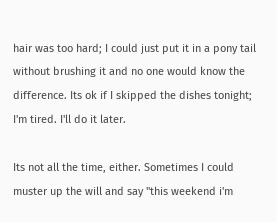hair was too hard; I could just put it in a pony tail without brushing it and no one would know the difference. Its ok if I skipped the dishes tonight; I'm tired. I'll do it later.

Its not all the time, either. Sometimes I could muster up the will and say "this weekend i'm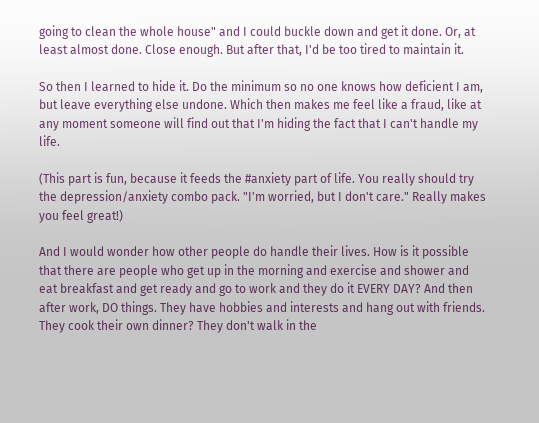going to clean the whole house" and I could buckle down and get it done. Or, at least almost done. Close enough. But after that, I'd be too tired to maintain it.

So then I learned to hide it. Do the minimum so no one knows how deficient I am, but leave everything else undone. Which then makes me feel like a fraud, like at any moment someone will find out that I'm hiding the fact that I can't handle my life.

(This part is fun, because it feeds the #anxiety part of life. You really should try the depression/anxiety combo pack. "I'm worried, but I don't care." Really makes you feel great!)

And I would wonder how other people do handle their lives. How is it possible that there are people who get up in the morning and exercise and shower and eat breakfast and get ready and go to work and they do it EVERY DAY? And then after work, DO things. They have hobbies and interests and hang out with friends. They cook their own dinner? They don't walk in the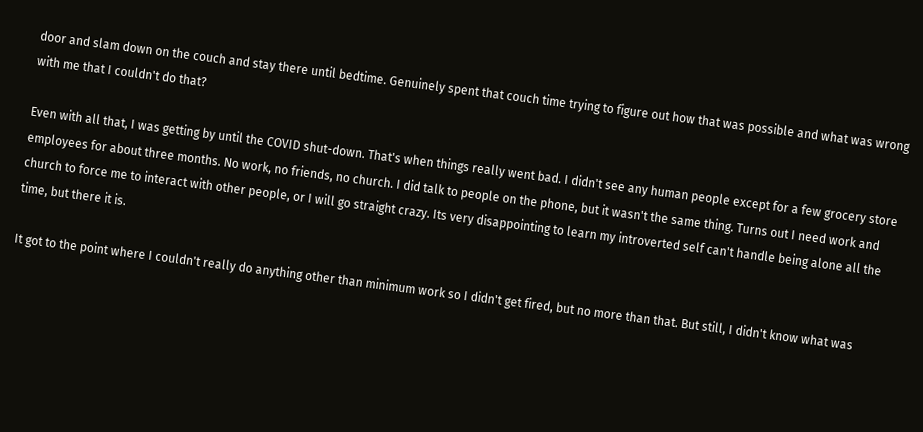door and slam down on the couch and stay there until bedtime. Genuinely spent that couch time trying to figure out how that was possible and what was wrong with me that I couldn't do that?

Even with all that, I was getting by until the COVID shut-down. That's when things really went bad. I didn't see any human people except for a few grocery store employees for about three months. No work, no friends, no church. I did talk to people on the phone, but it wasn't the same thing. Turns out I need work and church to force me to interact with other people, or I will go straight crazy. Its very disappointing to learn my introverted self can't handle being alone all the time, but there it is.

It got to the point where I couldn't really do anything other than minimum work so I didn't get fired, but no more than that. But still, I didn't know what was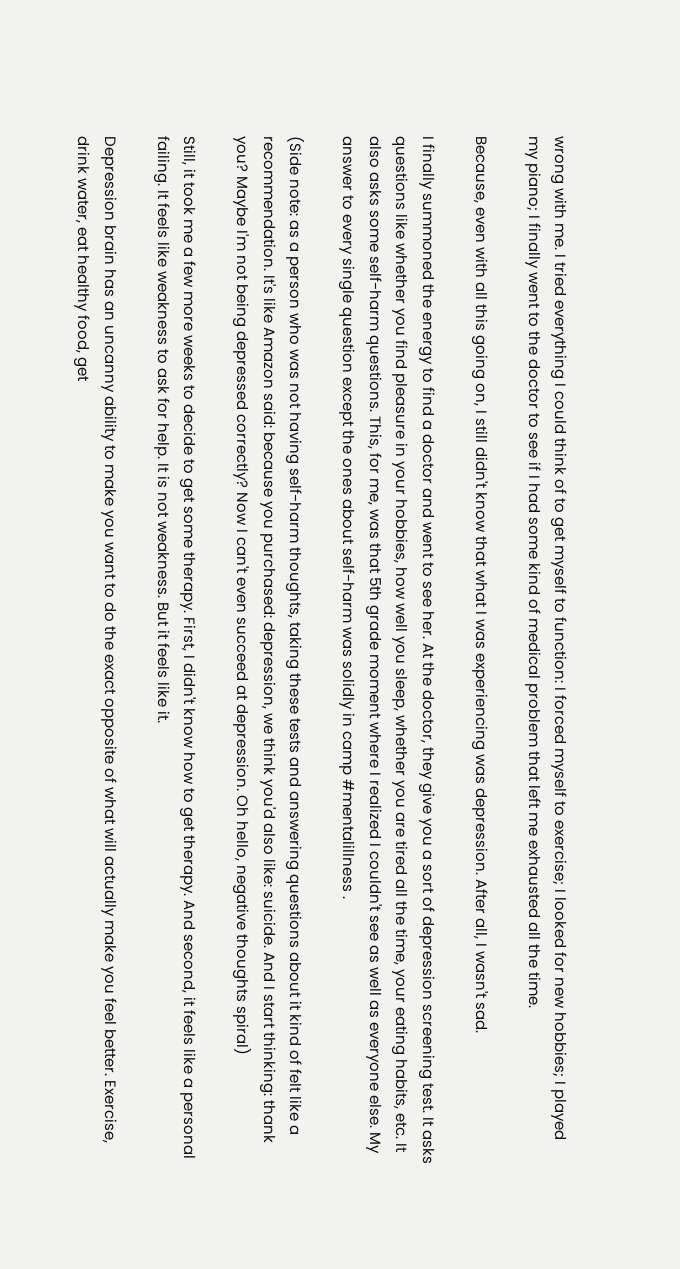wrong with me. I tried everything I could think of to get myself to function: I forced myself to exercise; I looked for new hobbies; I played my piano; I finally went to the doctor to see if I had some kind of medical problem that left me exhausted all the time.

Because, even with all this going on, I still didn't know that what I was experiencing was depression. After all, I wasn't sad.

I finally summoned the energy to find a doctor and went to see her. At the doctor, they give you a sort of depression screening test. It asks questions like whether you find pleasure in your hobbies, how well you sleep, whether you are tired all the time, your eating habits, etc. It also asks some self-harm questions. This, for me, was that 5th grade moment where I realized I couldn't see as well as everyone else. My answer to every single question except the ones about self-harm was solidly in camp #mentalillness .

(Side note: as a person who was not having self-harm thoughts, taking these tests and answering questions about it kind of felt like a recommendation. It's like Amazon said: because you purchased: depression, we think you'd also like: suicide. And I start thinking: thank you? Maybe I'm not being depressed correctly? Now I can't even succeed at depression. Oh hello, negative thoughts spiral)

Still, it took me a few more weeks to decide to get some therapy. First, I didn't know how to get therapy. And second, it feels like a personal failing. It feels like weakness to ask for help. It is not weakness. But it feels like it.

Depression brain has an uncanny ability to make you want to do the exact opposite of what will actually make you feel better. Exercise, drink water, eat healthy food, get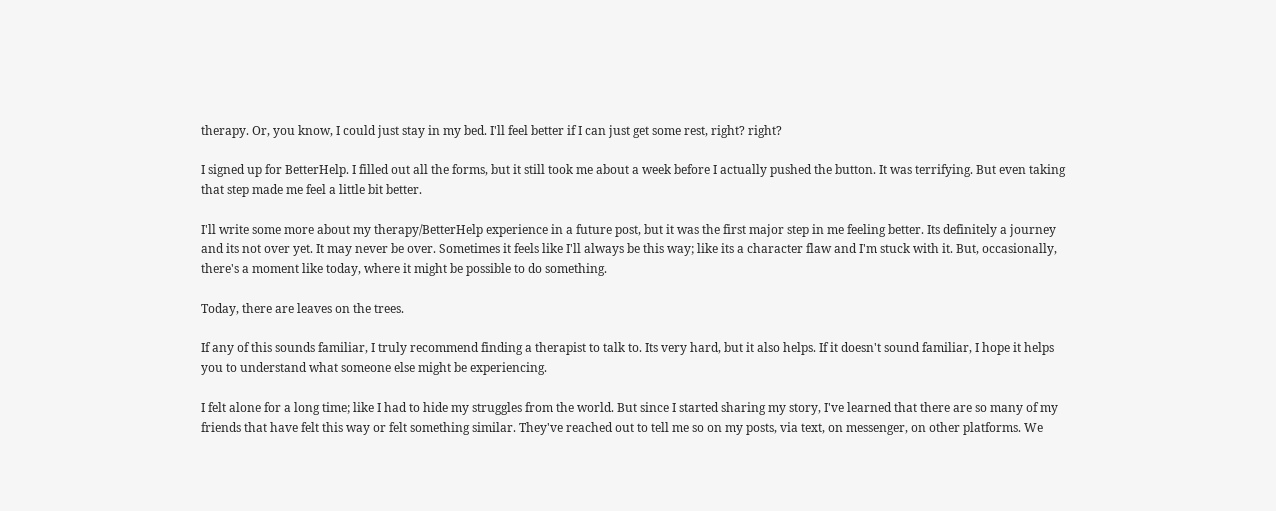therapy. Or, you know, I could just stay in my bed. I'll feel better if I can just get some rest, right? right?

I signed up for BetterHelp. I filled out all the forms, but it still took me about a week before I actually pushed the button. It was terrifying. But even taking that step made me feel a little bit better.

I'll write some more about my therapy/BetterHelp experience in a future post, but it was the first major step in me feeling better. Its definitely a journey and its not over yet. It may never be over. Sometimes it feels like I'll always be this way; like its a character flaw and I'm stuck with it. But, occasionally, there's a moment like today, where it might be possible to do something.

Today, there are leaves on the trees.

If any of this sounds familiar, I truly recommend finding a therapist to talk to. Its very hard, but it also helps. If it doesn't sound familiar, I hope it helps you to understand what someone else might be experiencing.

I felt alone for a long time; like I had to hide my struggles from the world. But since I started sharing my story, I've learned that there are so many of my friends that have felt this way or felt something similar. They've reached out to tell me so on my posts, via text, on messenger, on other platforms. We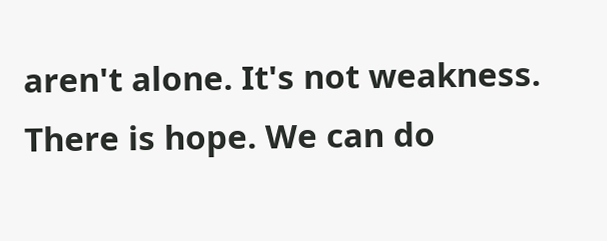aren't alone. It's not weakness. There is hope. We can do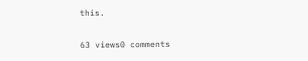this.

63 views0 comments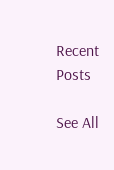Recent Posts

See All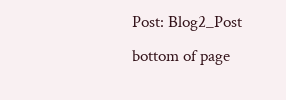Post: Blog2_Post
bottom of page